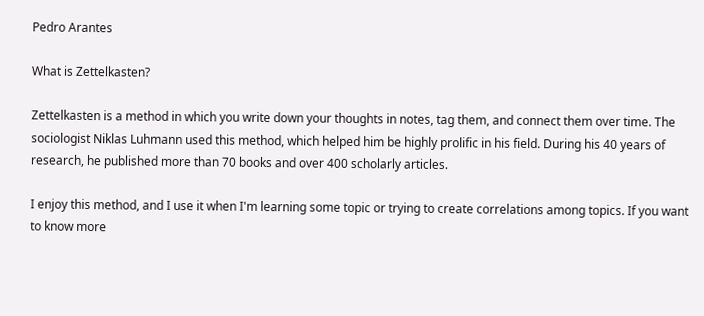Pedro Arantes

What is Zettelkasten?

Zettelkasten is a method in which you write down your thoughts in notes, tag them, and connect them over time. The sociologist Niklas Luhmann used this method, which helped him be highly prolific in his field. During his 40 years of research, he published more than 70 books and over 400 scholarly articles.

I enjoy this method, and I use it when I'm learning some topic or trying to create correlations among topics. If you want to know more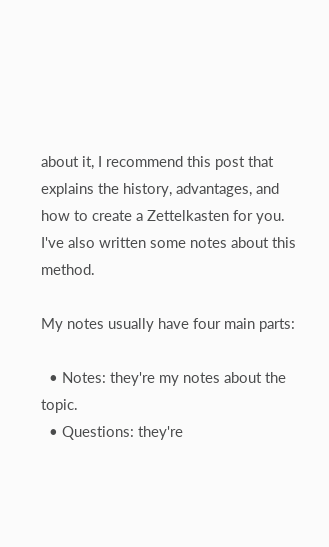about it, I recommend this post that explains the history, advantages, and how to create a Zettelkasten for you. I've also written some notes about this method.

My notes usually have four main parts:

  • Notes: they're my notes about the topic.
  • Questions: they're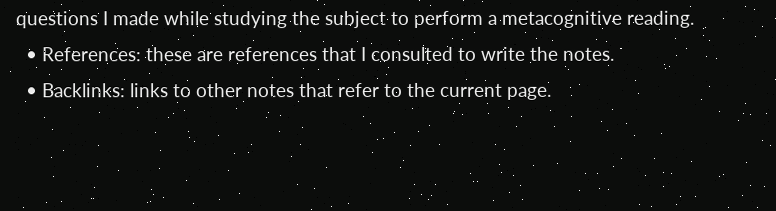questions I made while studying the subject to perform a metacognitive reading.
  • References: these are references that I consulted to write the notes.
  • Backlinks: links to other notes that refer to the current page.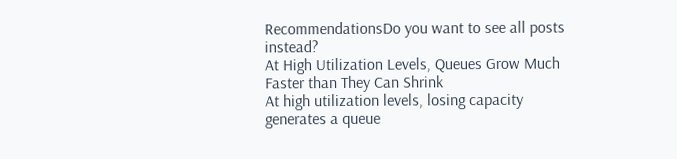RecommendationsDo you want to see all posts instead?
At High Utilization Levels, Queues Grow Much Faster than They Can Shrink
At high utilization levels, losing capacity generates a queue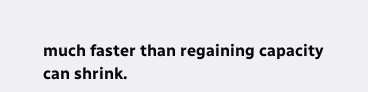much faster than regaining capacity can shrink.